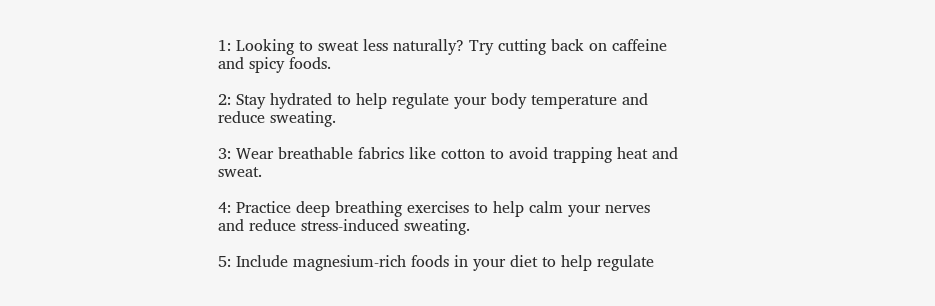1: Looking to sweat less naturally? Try cutting back on caffeine and spicy foods.

2: Stay hydrated to help regulate your body temperature and reduce sweating.

3: Wear breathable fabrics like cotton to avoid trapping heat and sweat.

4: Practice deep breathing exercises to help calm your nerves and reduce stress-induced sweating.

5: Include magnesium-rich foods in your diet to help regulate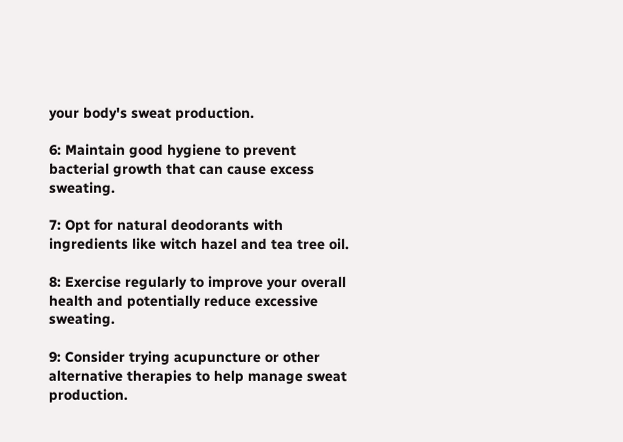your body's sweat production.

6: Maintain good hygiene to prevent bacterial growth that can cause excess sweating.

7: Opt for natural deodorants with ingredients like witch hazel and tea tree oil.

8: Exercise regularly to improve your overall health and potentially reduce excessive sweating.

9: Consider trying acupuncture or other alternative therapies to help manage sweat production.